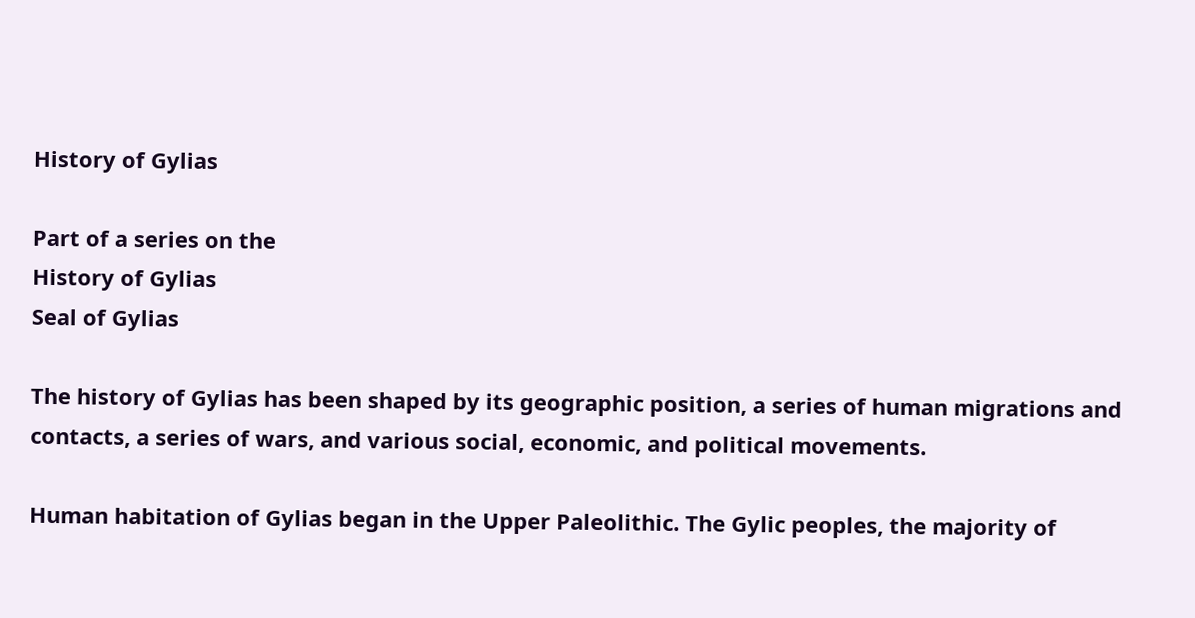History of Gylias

Part of a series on the
History of Gylias
Seal of Gylias

The history of Gylias has been shaped by its geographic position, a series of human migrations and contacts, a series of wars, and various social, economic, and political movements.

Human habitation of Gylias began in the Upper Paleolithic. The Gylic peoples, the majority of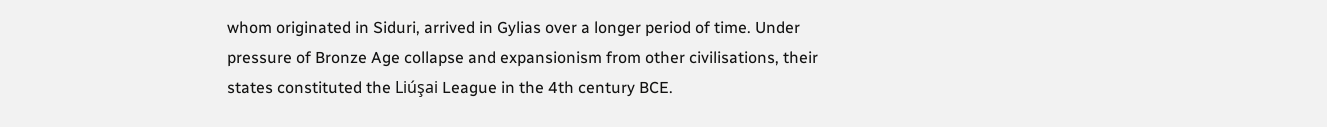whom originated in Siduri, arrived in Gylias over a longer period of time. Under pressure of Bronze Age collapse and expansionism from other civilisations, their states constituted the Liúşai League in the 4th century BCE.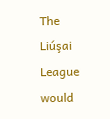The Liúşai League would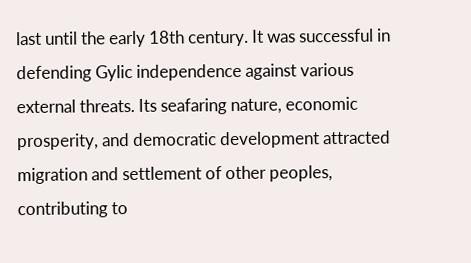last until the early 18th century. It was successful in defending Gylic independence against various external threats. Its seafaring nature, economic prosperity, and democratic development attracted migration and settlement of other peoples, contributing to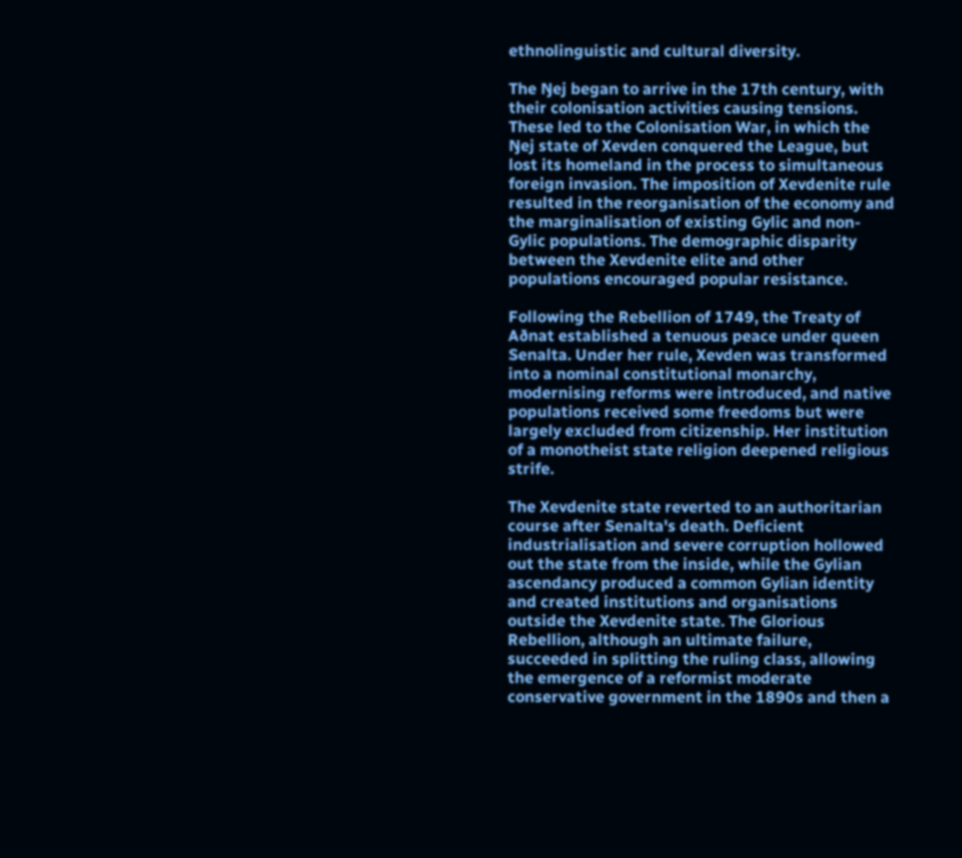ethnolinguistic and cultural diversity.

The Ŋej began to arrive in the 17th century, with their colonisation activities causing tensions. These led to the Colonisation War, in which the Ŋej state of Xevden conquered the League, but lost its homeland in the process to simultaneous foreign invasion. The imposition of Xevdenite rule resulted in the reorganisation of the economy and the marginalisation of existing Gylic and non-Gylic populations. The demographic disparity between the Xevdenite elite and other populations encouraged popular resistance.

Following the Rebellion of 1749, the Treaty of Aðnat established a tenuous peace under queen Senalta. Under her rule, Xevden was transformed into a nominal constitutional monarchy, modernising reforms were introduced, and native populations received some freedoms but were largely excluded from citizenship. Her institution of a monotheist state religion deepened religious strife.

The Xevdenite state reverted to an authoritarian course after Senalta's death. Deficient industrialisation and severe corruption hollowed out the state from the inside, while the Gylian ascendancy produced a common Gylian identity and created institutions and organisations outside the Xevdenite state. The Glorious Rebellion, although an ultimate failure, succeeded in splitting the ruling class, allowing the emergence of a reformist moderate conservative government in the 1890s and then a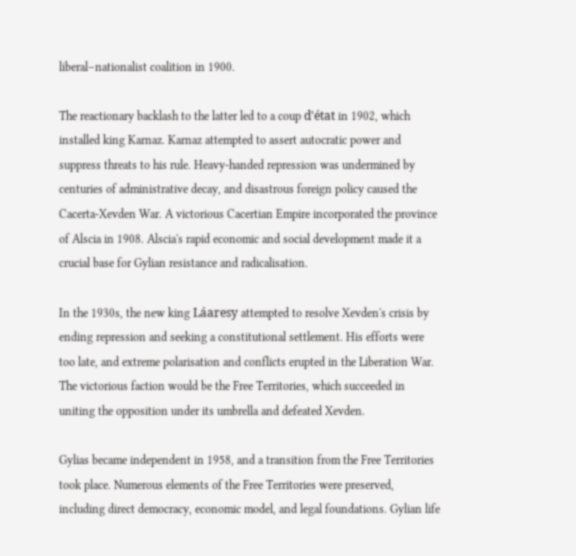liberal–nationalist coalition in 1900.

The reactionary backlash to the latter led to a coup d'état in 1902, which installed king Karnaz. Karnaz attempted to assert autocratic power and suppress threats to his rule. Heavy-handed repression was undermined by centuries of administrative decay, and disastrous foreign policy caused the Cacerta-Xevden War. A victorious Cacertian Empire incorporated the province of Alscia in 1908. Alscia's rapid economic and social development made it a crucial base for Gylian resistance and radicalisation.

In the 1930s, the new king Láaresy attempted to resolve Xevden's crisis by ending repression and seeking a constitutional settlement. His efforts were too late, and extreme polarisation and conflicts erupted in the Liberation War. The victorious faction would be the Free Territories, which succeeded in uniting the opposition under its umbrella and defeated Xevden.

Gylias became independent in 1958, and a transition from the Free Territories took place. Numerous elements of the Free Territories were preserved, including direct democracy, economic model, and legal foundations. Gylian life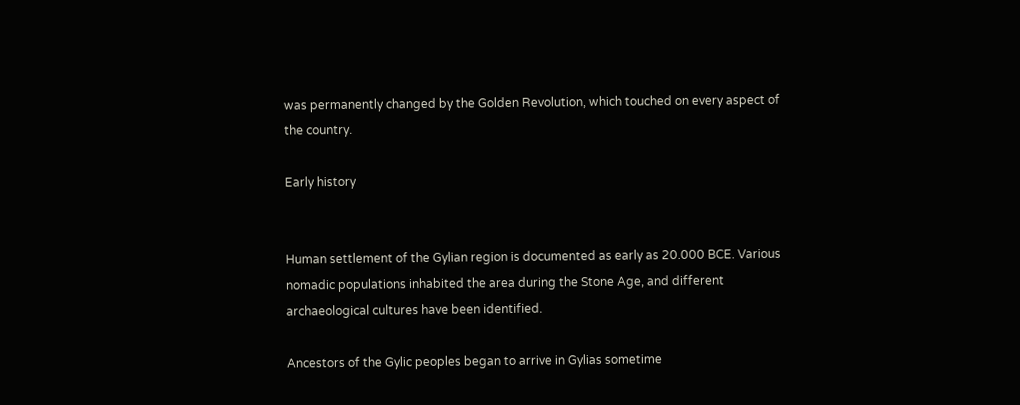was permanently changed by the Golden Revolution, which touched on every aspect of the country.

Early history


Human settlement of the Gylian region is documented as early as 20.000 BCE. Various nomadic populations inhabited the area during the Stone Age, and different archaeological cultures have been identified.

Ancestors of the Gylic peoples began to arrive in Gylias sometime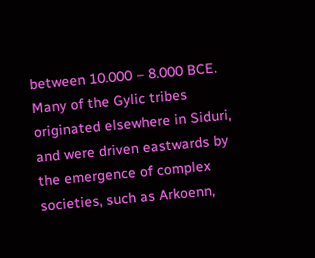between 10.000 – 8.000 BCE. Many of the Gylic tribes originated elsewhere in Siduri, and were driven eastwards by the emergence of complex societies, such as Arkoenn,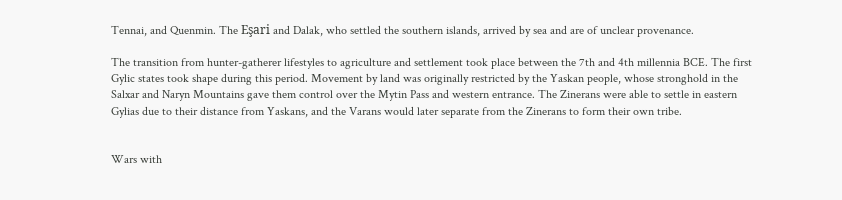Tennai, and Quenmin. The Eşari and Dalak, who settled the southern islands, arrived by sea and are of unclear provenance.

The transition from hunter-gatherer lifestyles to agriculture and settlement took place between the 7th and 4th millennia BCE. The first Gylic states took shape during this period. Movement by land was originally restricted by the Yaskan people, whose stronghold in the Salxar and Naryn Mountains gave them control over the Mytin Pass and western entrance. The Zinerans were able to settle in eastern Gylias due to their distance from Yaskans, and the Varans would later separate from the Zinerans to form their own tribe.


Wars with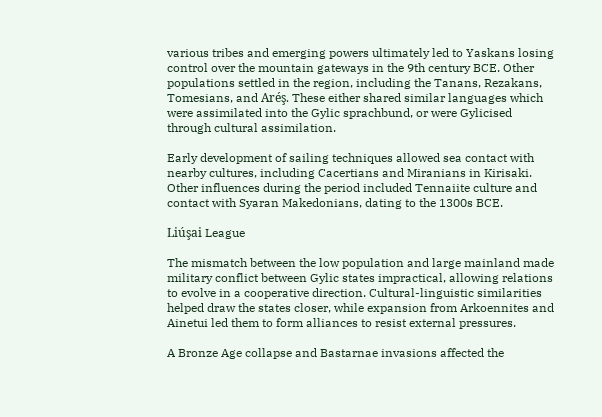various tribes and emerging powers ultimately led to Yaskans losing control over the mountain gateways in the 9th century BCE. Other populations settled in the region, including the Tanans, Rezakans, Tomesians, and Aréş. These either shared similar languages which were assimilated into the Gylic sprachbund, or were Gylicised through cultural assimilation.

Early development of sailing techniques allowed sea contact with nearby cultures, including Cacertians and Miranians in Kirisaki. Other influences during the period included Tennaiite culture and contact with Syaran Makedonians, dating to the 1300s BCE.

Liúşai League

The mismatch between the low population and large mainland made military conflict between Gylic states impractical, allowing relations to evolve in a cooperative direction. Cultural-linguistic similarities helped draw the states closer, while expansion from Arkoennites and Ainetui led them to form alliances to resist external pressures.

A Bronze Age collapse and Bastarnae invasions affected the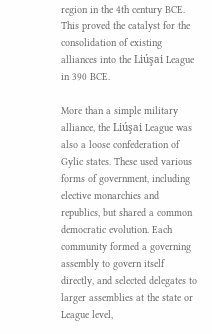region in the 4th century BCE. This proved the catalyst for the consolidation of existing alliances into the Liúşai League in 390 BCE.

More than a simple military alliance, the Liúşai League was also a loose confederation of Gylic states. These used various forms of government, including elective monarchies and republics, but shared a common democratic evolution. Each community formed a governing assembly to govern itself directly, and selected delegates to larger assemblies at the state or League level,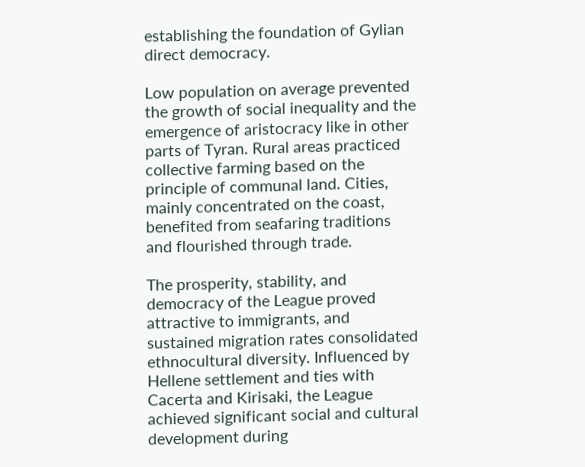establishing the foundation of Gylian direct democracy.

Low population on average prevented the growth of social inequality and the emergence of aristocracy like in other parts of Tyran. Rural areas practiced collective farming based on the principle of communal land. Cities, mainly concentrated on the coast, benefited from seafaring traditions and flourished through trade.

The prosperity, stability, and democracy of the League proved attractive to immigrants, and sustained migration rates consolidated ethnocultural diversity. Influenced by Hellene settlement and ties with Cacerta and Kirisaki, the League achieved significant social and cultural development during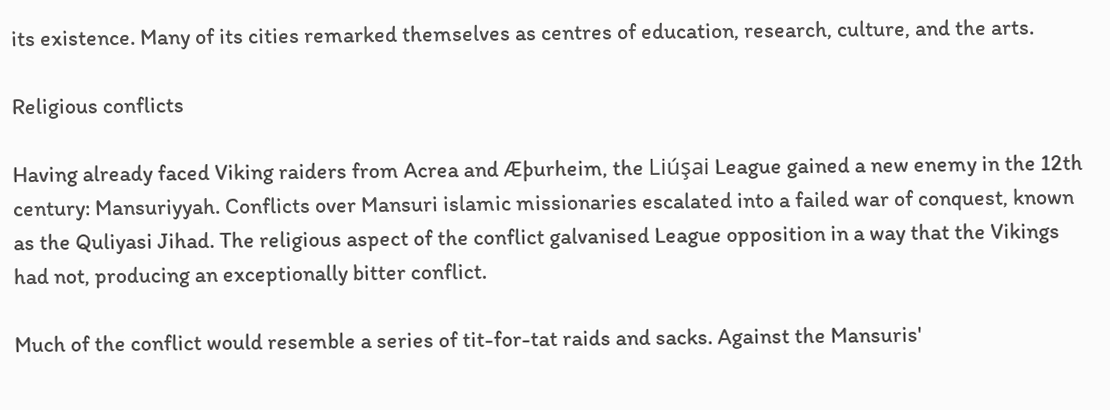its existence. Many of its cities remarked themselves as centres of education, research, culture, and the arts.

Religious conflicts

Having already faced Viking raiders from Acrea and Æþurheim, the Liúşai League gained a new enemy in the 12th century: Mansuriyyah. Conflicts over Mansuri islamic missionaries escalated into a failed war of conquest, known as the Quliyasi Jihad. The religious aspect of the conflict galvanised League opposition in a way that the Vikings had not, producing an exceptionally bitter conflict.

Much of the conflict would resemble a series of tit-for-tat raids and sacks. Against the Mansuris'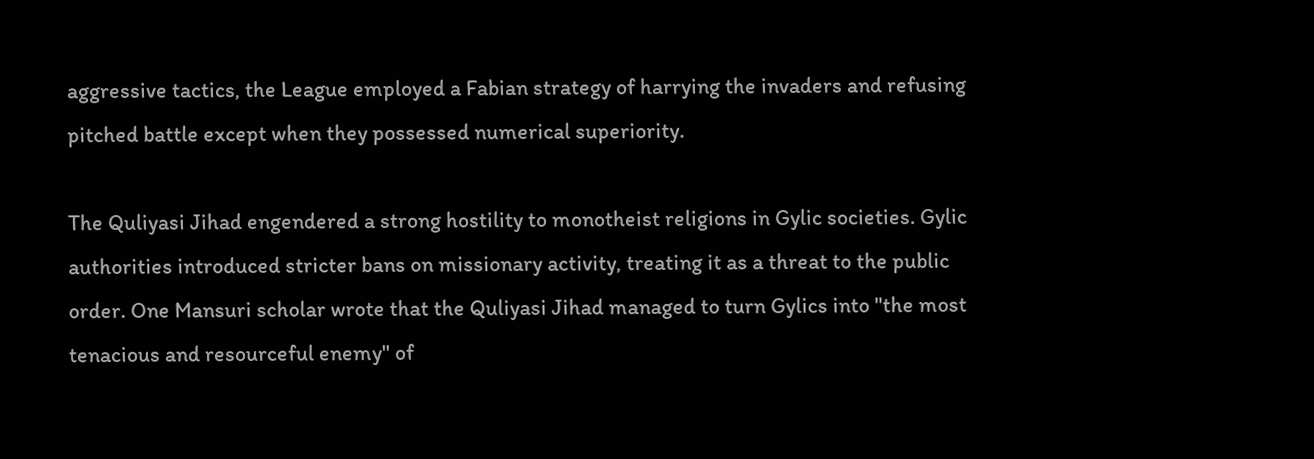aggressive tactics, the League employed a Fabian strategy of harrying the invaders and refusing pitched battle except when they possessed numerical superiority.

The Quliyasi Jihad engendered a strong hostility to monotheist religions in Gylic societies. Gylic authorities introduced stricter bans on missionary activity, treating it as a threat to the public order. One Mansuri scholar wrote that the Quliyasi Jihad managed to turn Gylics into "the most tenacious and resourceful enemy" of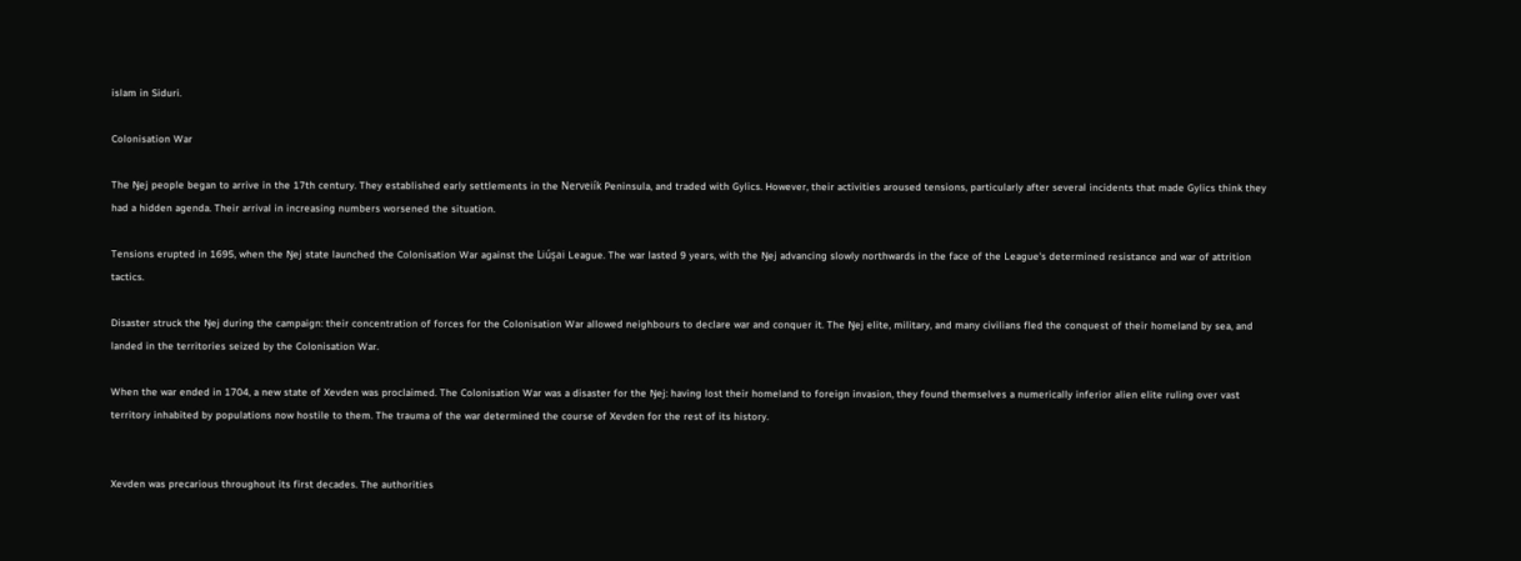islam in Siduri.

Colonisation War

The Ŋej people began to arrive in the 17th century. They established early settlements in the Nerveiík Peninsula, and traded with Gylics. However, their activities aroused tensions, particularly after several incidents that made Gylics think they had a hidden agenda. Their arrival in increasing numbers worsened the situation.

Tensions erupted in 1695, when the Ŋej state launched the Colonisation War against the Liúşai League. The war lasted 9 years, with the Ŋej advancing slowly northwards in the face of the League's determined resistance and war of attrition tactics.

Disaster struck the Ŋej during the campaign: their concentration of forces for the Colonisation War allowed neighbours to declare war and conquer it. The Ŋej elite, military, and many civilians fled the conquest of their homeland by sea, and landed in the territories seized by the Colonisation War.

When the war ended in 1704, a new state of Xevden was proclaimed. The Colonisation War was a disaster for the Ŋej: having lost their homeland to foreign invasion, they found themselves a numerically inferior alien elite ruling over vast territory inhabited by populations now hostile to them. The trauma of the war determined the course of Xevden for the rest of its history.


Xevden was precarious throughout its first decades. The authorities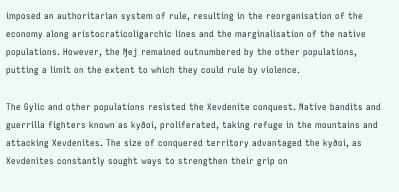imposed an authoritarian system of rule, resulting in the reorganisation of the economy along aristocraticoligarchic lines and the marginalisation of the native populations. However, the Ŋej remained outnumbered by the other populations, putting a limit on the extent to which they could rule by violence.

The Gylic and other populations resisted the Xevdenite conquest. Native bandits and guerrilla fighters known as kyðoi, proliferated, taking refuge in the mountains and attacking Xevdenites. The size of conquered territory advantaged the kyðoi, as Xevdenites constantly sought ways to strengthen their grip on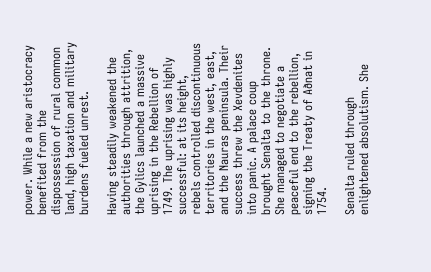power. While a new aristocracy benefited from the dispossession of rural common land, high taxation and military burdens fueled unrest.

Having steadily weakened the authorities through attrition, the Gylics launched a massive uprising in the Rebellion of 1749. The uprising was highly successful: at its height, rebels controlled discontinuous territories in the west, east, and the Nauras peninsula. Their success threw the Xevdenites into panic. A palace coup brought Senalta to the throne. She managed to negotiate a peaceful end to the rebellion, signing the Treaty of Aðnat in 1754.

Senalta ruled through enlightened absolutism. She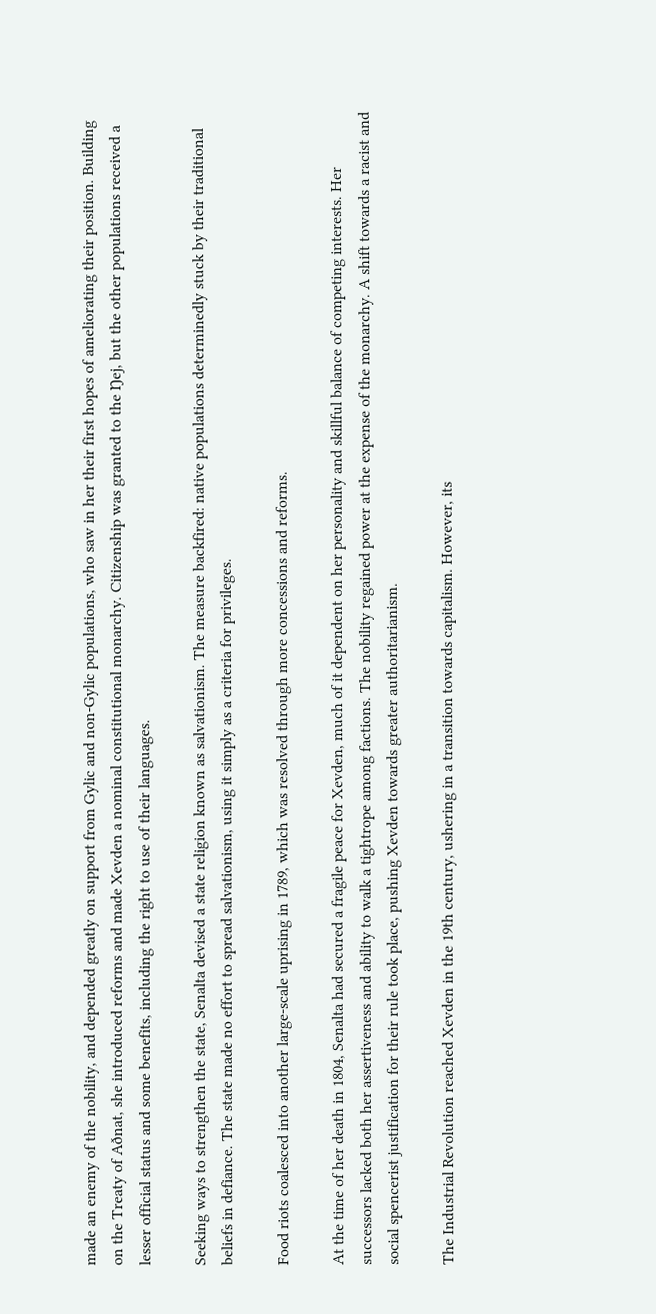made an enemy of the nobility, and depended greatly on support from Gylic and non-Gylic populations, who saw in her their first hopes of ameliorating their position. Building on the Treaty of Aðnat, she introduced reforms and made Xevden a nominal constitutional monarchy. Citizenship was granted to the Ŋej, but the other populations received a lesser official status and some benefits, including the right to use of their languages.

Seeking ways to strengthen the state, Senalta devised a state religion known as salvationism. The measure backfired: native populations determinedly stuck by their traditional beliefs in defiance. The state made no effort to spread salvationism, using it simply as a criteria for privileges.

Food riots coalesced into another large-scale uprising in 1789, which was resolved through more concessions and reforms.

At the time of her death in 1804, Senalta had secured a fragile peace for Xevden, much of it dependent on her personality and skillful balance of competing interests. Her successors lacked both her assertiveness and ability to walk a tightrope among factions. The nobility regained power at the expense of the monarchy. A shift towards a racist and social spencerist justification for their rule took place, pushing Xevden towards greater authoritarianism.

The Industrial Revolution reached Xevden in the 19th century, ushering in a transition towards capitalism. However, its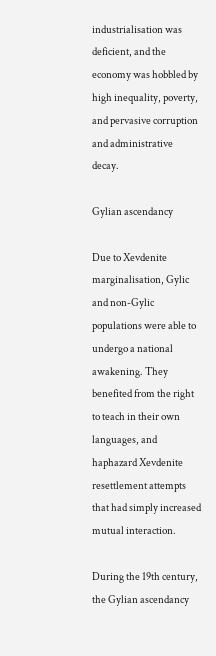industrialisation was deficient, and the economy was hobbled by high inequality, poverty, and pervasive corruption and administrative decay.

Gylian ascendancy

Due to Xevdenite marginalisation, Gylic and non-Gylic populations were able to undergo a national awakening. They benefited from the right to teach in their own languages, and haphazard Xevdenite resettlement attempts that had simply increased mutual interaction.

During the 19th century, the Gylian ascendancy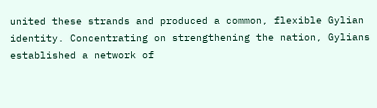united these strands and produced a common, flexible Gylian identity. Concentrating on strengthening the nation, Gylians established a network of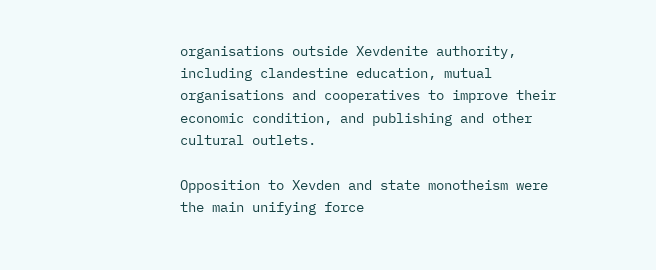organisations outside Xevdenite authority, including clandestine education, mutual organisations and cooperatives to improve their economic condition, and publishing and other cultural outlets.

Opposition to Xevden and state monotheism were the main unifying force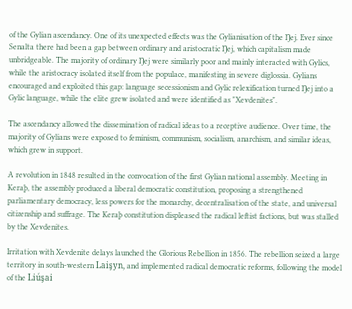of the Gylian ascendancy. One of its unexpected effects was the Gylianisation of the Ŋej. Ever since Senalta there had been a gap between ordinary and aristocratic Ŋej, which capitalism made unbridgeable. The majority of ordinary Ŋej were similarly poor and mainly interacted with Gylics, while the aristocracy isolated itself from the populace, manifesting in severe diglossia. Gylians encouraged and exploited this gap: language secessionism and Gylic relexification turned Ŋej into a Gylic language, while the elite grew isolated and were identified as "Xevdenites".

The ascendancy allowed the dissemination of radical ideas to a receptive audience. Over time, the majority of Gylians were exposed to feminism, communism, socialism, anarchism, and similar ideas, which grew in support.

A revolution in 1848 resulted in the convocation of the first Gylian national assembly. Meeting in Keraþ, the assembly produced a liberal democratic constitution, proposing a strengthened parliamentary democracy, less powers for the monarchy, decentralisation of the state, and universal citizenship and suffrage. The Keraþ constitution displeased the radical leftist factions, but was stalled by the Xevdenites.

Irritation with Xevdenite delays launched the Glorious Rebellion in 1856. The rebellion seized a large territory in south-western Laişyn, and implemented radical democratic reforms, following the model of the Liúşai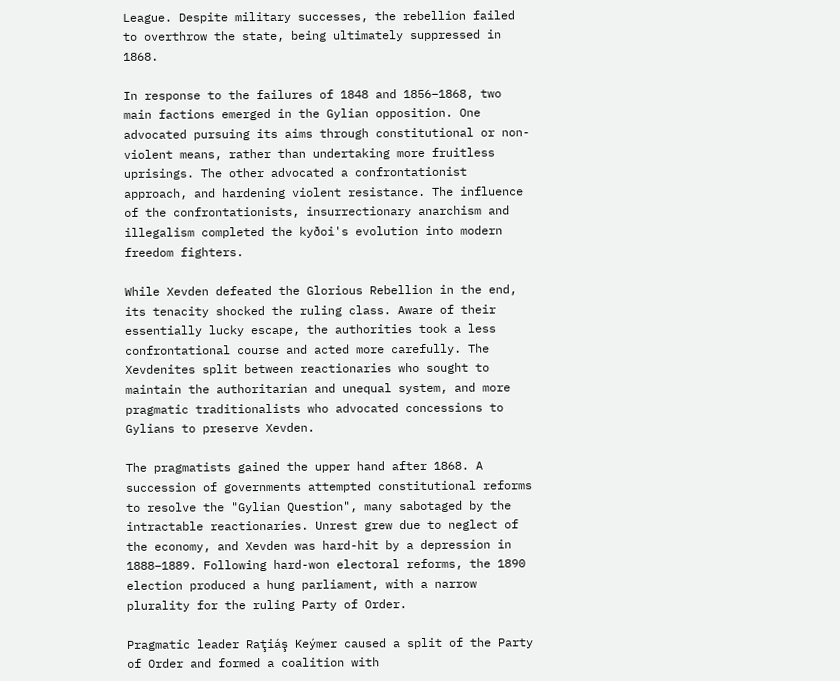League. Despite military successes, the rebellion failed to overthrow the state, being ultimately suppressed in 1868.

In response to the failures of 1848 and 1856–1868, two main factions emerged in the Gylian opposition. One advocated pursuing its aims through constitutional or non-violent means, rather than undertaking more fruitless uprisings. The other advocated a confrontationist approach, and hardening violent resistance. The influence of the confrontationists, insurrectionary anarchism and illegalism completed the kyðoi's evolution into modern freedom fighters.

While Xevden defeated the Glorious Rebellion in the end, its tenacity shocked the ruling class. Aware of their essentially lucky escape, the authorities took a less confrontational course and acted more carefully. The Xevdenites split between reactionaries who sought to maintain the authoritarian and unequal system, and more pragmatic traditionalists who advocated concessions to Gylians to preserve Xevden.

The pragmatists gained the upper hand after 1868. A succession of governments attempted constitutional reforms to resolve the "Gylian Question", many sabotaged by the intractable reactionaries. Unrest grew due to neglect of the economy, and Xevden was hard-hit by a depression in 1888–1889. Following hard-won electoral reforms, the 1890 election produced a hung parliament, with a narrow plurality for the ruling Party of Order.

Pragmatic leader Raţiáş Keýmer caused a split of the Party of Order and formed a coalition with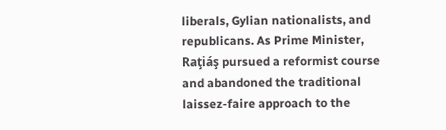liberals, Gylian nationalists, and republicans. As Prime Minister, Raţiáş pursued a reformist course and abandoned the traditional laissez-faire approach to the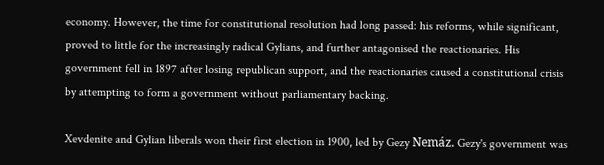economy. However, the time for constitutional resolution had long passed: his reforms, while significant, proved to little for the increasingly radical Gylians, and further antagonised the reactionaries. His government fell in 1897 after losing republican support, and the reactionaries caused a constitutional crisis by attempting to form a government without parliamentary backing.

Xevdenite and Gylian liberals won their first election in 1900, led by Gezy Nemáz. Gezy's government was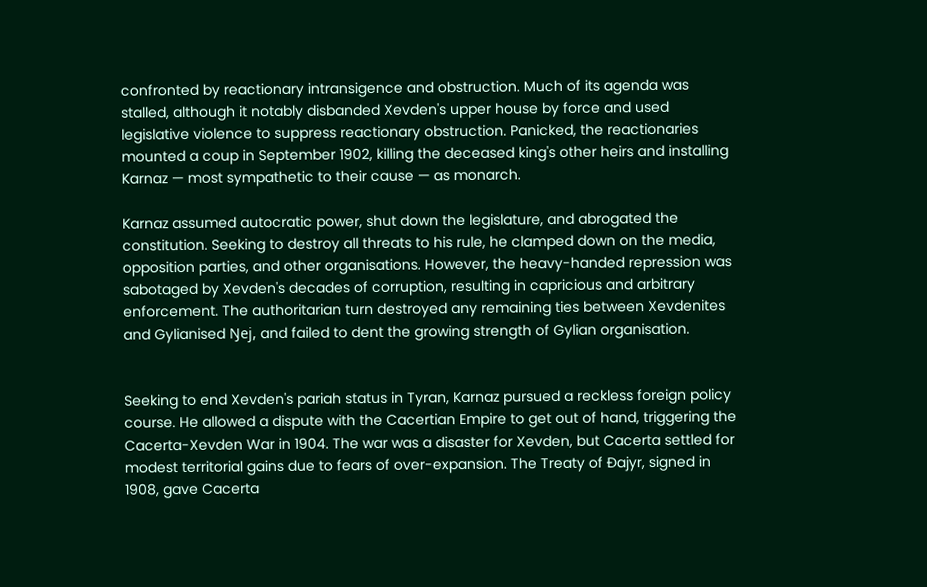confronted by reactionary intransigence and obstruction. Much of its agenda was stalled, although it notably disbanded Xevden's upper house by force and used legislative violence to suppress reactionary obstruction. Panicked, the reactionaries mounted a coup in September 1902, killing the deceased king's other heirs and installing Karnaz — most sympathetic to their cause — as monarch.

Karnaz assumed autocratic power, shut down the legislature, and abrogated the constitution. Seeking to destroy all threats to his rule, he clamped down on the media, opposition parties, and other organisations. However, the heavy-handed repression was sabotaged by Xevden's decades of corruption, resulting in capricious and arbitrary enforcement. The authoritarian turn destroyed any remaining ties between Xevdenites and Gylianised Ŋej, and failed to dent the growing strength of Gylian organisation.


Seeking to end Xevden's pariah status in Tyran, Karnaz pursued a reckless foreign policy course. He allowed a dispute with the Cacertian Empire to get out of hand, triggering the Cacerta-Xevden War in 1904. The war was a disaster for Xevden, but Cacerta settled for modest territorial gains due to fears of over-expansion. The Treaty of Ðajyr, signed in 1908, gave Cacerta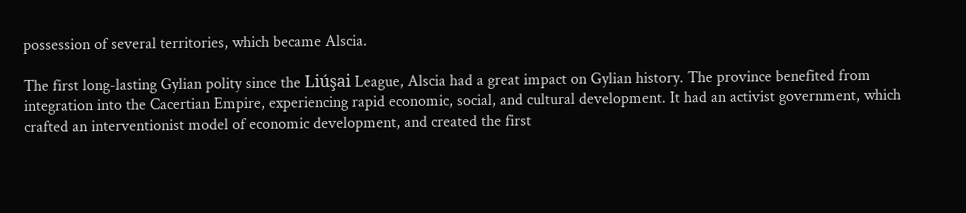possession of several territories, which became Alscia.

The first long-lasting Gylian polity since the Liúşai League, Alscia had a great impact on Gylian history. The province benefited from integration into the Cacertian Empire, experiencing rapid economic, social, and cultural development. It had an activist government, which crafted an interventionist model of economic development, and created the first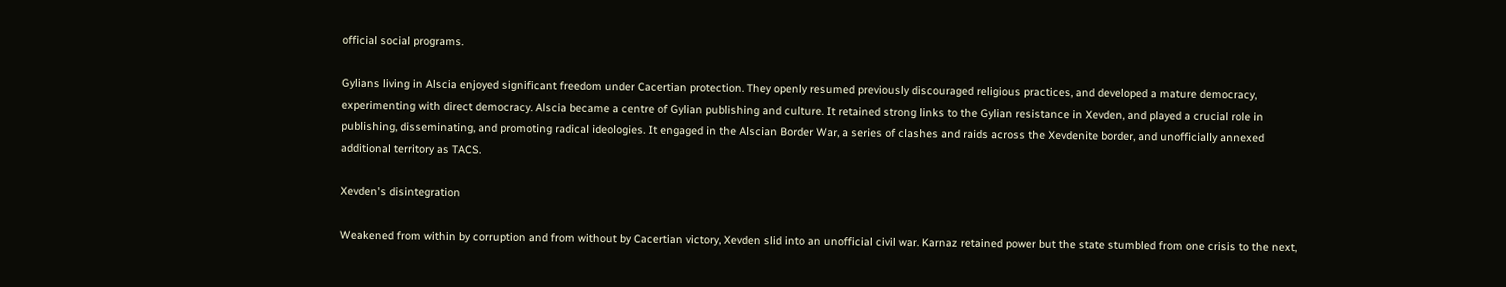official social programs.

Gylians living in Alscia enjoyed significant freedom under Cacertian protection. They openly resumed previously discouraged religious practices, and developed a mature democracy, experimenting with direct democracy. Alscia became a centre of Gylian publishing and culture. It retained strong links to the Gylian resistance in Xevden, and played a crucial role in publishing, disseminating, and promoting radical ideologies. It engaged in the Alscian Border War, a series of clashes and raids across the Xevdenite border, and unofficially annexed additional territory as TACS.

Xevden's disintegration

Weakened from within by corruption and from without by Cacertian victory, Xevden slid into an unofficial civil war. Karnaz retained power but the state stumbled from one crisis to the next,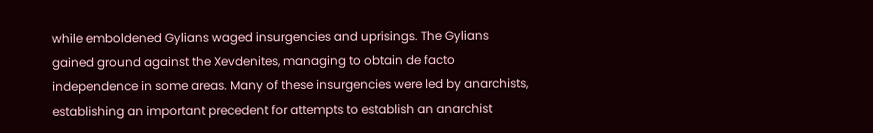while emboldened Gylians waged insurgencies and uprisings. The Gylians gained ground against the Xevdenites, managing to obtain de facto independence in some areas. Many of these insurgencies were led by anarchists, establishing an important precedent for attempts to establish an anarchist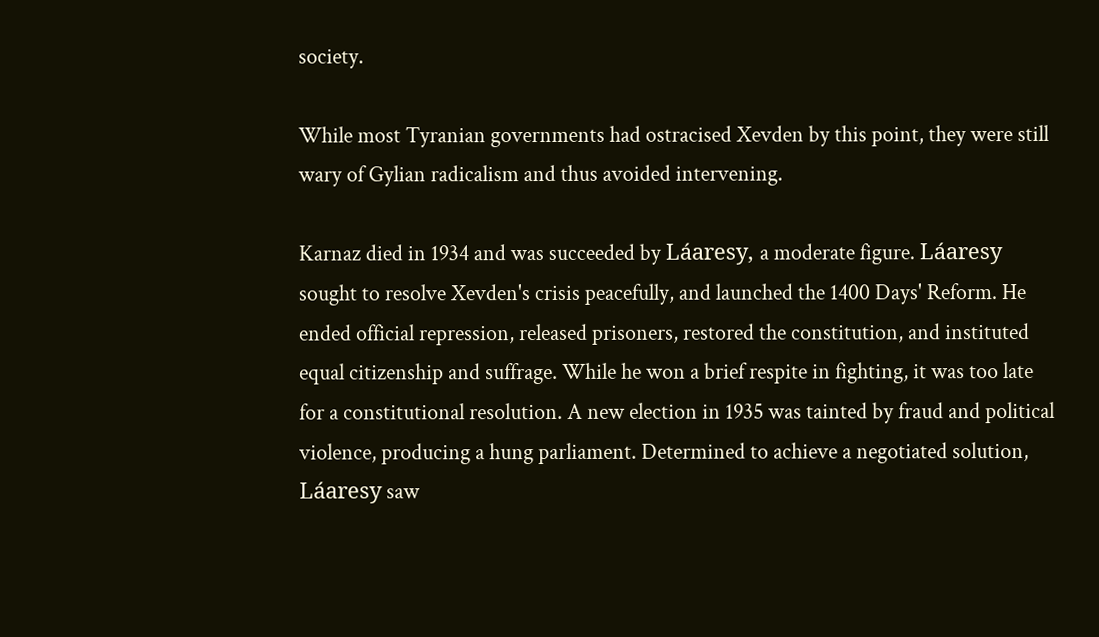society.

While most Tyranian governments had ostracised Xevden by this point, they were still wary of Gylian radicalism and thus avoided intervening.

Karnaz died in 1934 and was succeeded by Láaresy, a moderate figure. Láaresy sought to resolve Xevden's crisis peacefully, and launched the 1400 Days' Reform. He ended official repression, released prisoners, restored the constitution, and instituted equal citizenship and suffrage. While he won a brief respite in fighting, it was too late for a constitutional resolution. A new election in 1935 was tainted by fraud and political violence, producing a hung parliament. Determined to achieve a negotiated solution, Láaresy saw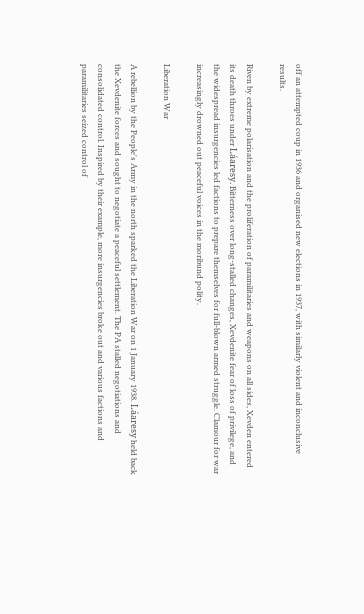off an attempted coup in 1936 and organised new elections in 1937, with similarly violent and inconclusive results.

Riven by extreme polarisation and the proliferation of paramilitaries and weapons on all sides, Xevden entered its death throes under Láaresy. Bitterness over long-stalled changes, Xevdenite fear of loss of privilege, and the widespread insurgencies led factions to prepare themselves for full-blown armed struggle. Clamour for war increasingly drowned out peaceful voices in the moribund polity.

Liberation War

A rebellion by the People's Army in the north sparked the Liberation War on 1 January 1938. Láaresy held back the Xevdenite forces and sought to negotiate a peaceful settlement. The PA stalled negotiations and consolidated control. Inspired by their example, more insurgencies broke out and various factions and paramilitaries seized control of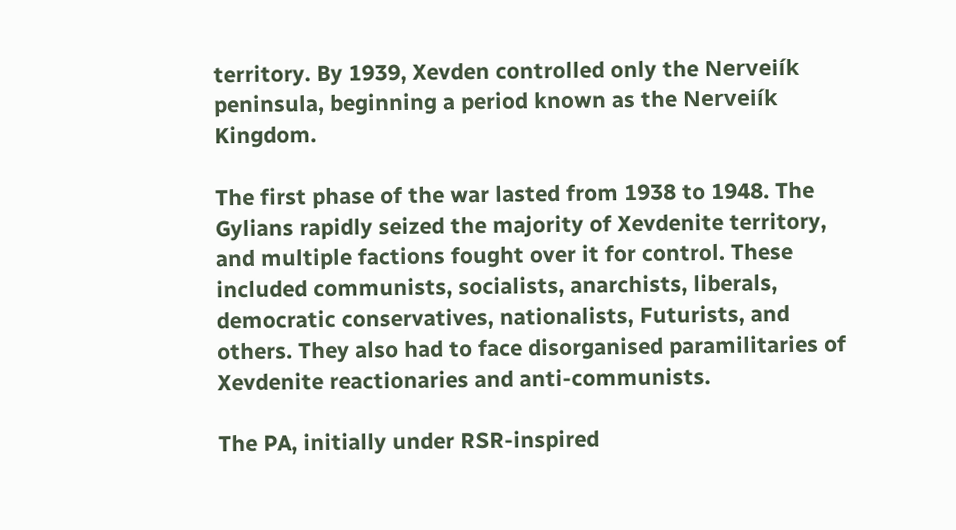territory. By 1939, Xevden controlled only the Nerveiík peninsula, beginning a period known as the Nerveiík Kingdom.

The first phase of the war lasted from 1938 to 1948. The Gylians rapidly seized the majority of Xevdenite territory, and multiple factions fought over it for control. These included communists, socialists, anarchists, liberals, democratic conservatives, nationalists, Futurists, and others. They also had to face disorganised paramilitaries of Xevdenite reactionaries and anti-communists.

The PA, initially under RSR-inspired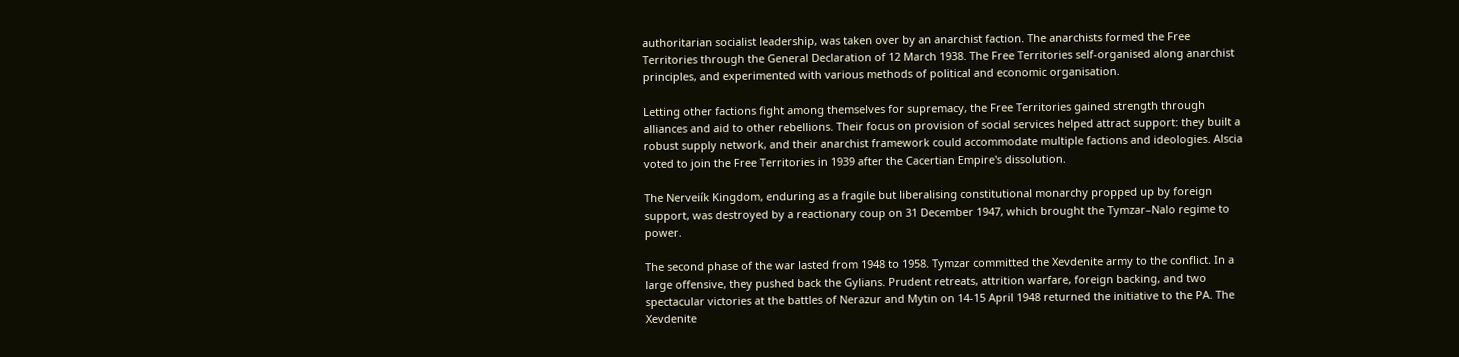authoritarian socialist leadership, was taken over by an anarchist faction. The anarchists formed the Free Territories through the General Declaration of 12 March 1938. The Free Territories self-organised along anarchist principles, and experimented with various methods of political and economic organisation.

Letting other factions fight among themselves for supremacy, the Free Territories gained strength through alliances and aid to other rebellions. Their focus on provision of social services helped attract support: they built a robust supply network, and their anarchist framework could accommodate multiple factions and ideologies. Alscia voted to join the Free Territories in 1939 after the Cacertian Empire's dissolution.

The Nerveiík Kingdom, enduring as a fragile but liberalising constitutional monarchy propped up by foreign support, was destroyed by a reactionary coup on 31 December 1947, which brought the Tymzar–Nalo regime to power.

The second phase of the war lasted from 1948 to 1958. Tymzar committed the Xevdenite army to the conflict. In a large offensive, they pushed back the Gylians. Prudent retreats, attrition warfare, foreign backing, and two spectacular victories at the battles of Nerazur and Mytin on 14-15 April 1948 returned the initiative to the PA. The Xevdenite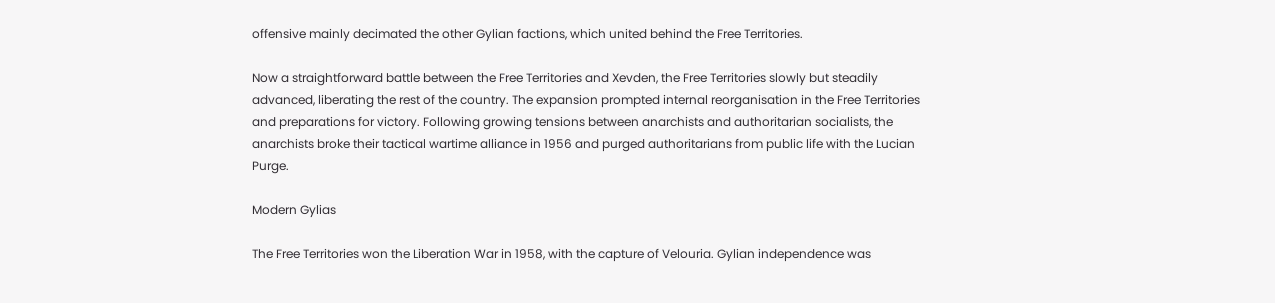offensive mainly decimated the other Gylian factions, which united behind the Free Territories.

Now a straightforward battle between the Free Territories and Xevden, the Free Territories slowly but steadily advanced, liberating the rest of the country. The expansion prompted internal reorganisation in the Free Territories and preparations for victory. Following growing tensions between anarchists and authoritarian socialists, the anarchists broke their tactical wartime alliance in 1956 and purged authoritarians from public life with the Lucian Purge.

Modern Gylias

The Free Territories won the Liberation War in 1958, with the capture of Velouria. Gylian independence was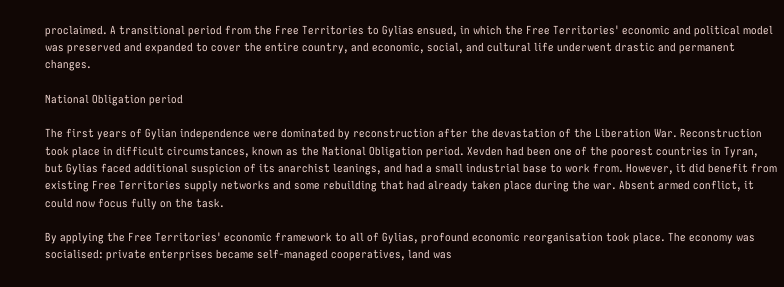proclaimed. A transitional period from the Free Territories to Gylias ensued, in which the Free Territories' economic and political model was preserved and expanded to cover the entire country, and economic, social, and cultural life underwent drastic and permanent changes.

National Obligation period

The first years of Gylian independence were dominated by reconstruction after the devastation of the Liberation War. Reconstruction took place in difficult circumstances, known as the National Obligation period. Xevden had been one of the poorest countries in Tyran, but Gylias faced additional suspicion of its anarchist leanings, and had a small industrial base to work from. However, it did benefit from existing Free Territories supply networks and some rebuilding that had already taken place during the war. Absent armed conflict, it could now focus fully on the task.

By applying the Free Territories' economic framework to all of Gylias, profound economic reorganisation took place. The economy was socialised: private enterprises became self-managed cooperatives, land was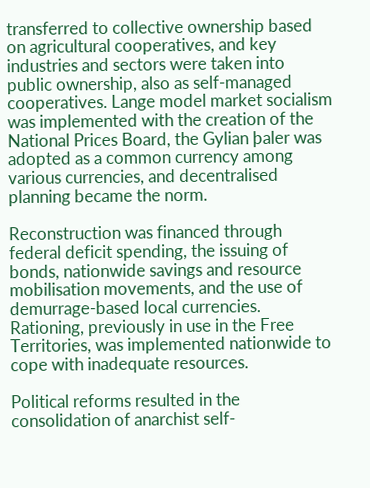transferred to collective ownership based on agricultural cooperatives, and key industries and sectors were taken into public ownership, also as self-managed cooperatives. Lange model market socialism was implemented with the creation of the National Prices Board, the Gylian þaler was adopted as a common currency among various currencies, and decentralised planning became the norm.

Reconstruction was financed through federal deficit spending, the issuing of bonds, nationwide savings and resource mobilisation movements, and the use of demurrage-based local currencies. Rationing, previously in use in the Free Territories, was implemented nationwide to cope with inadequate resources.

Political reforms resulted in the consolidation of anarchist self-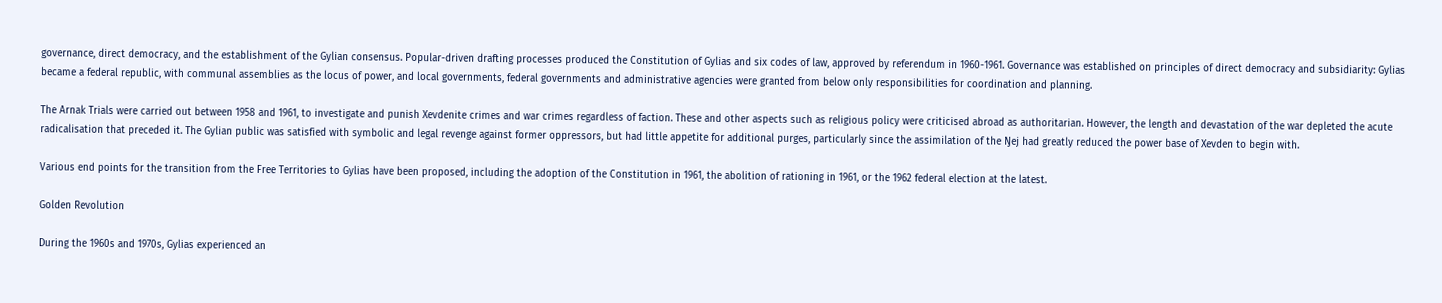governance, direct democracy, and the establishment of the Gylian consensus. Popular-driven drafting processes produced the Constitution of Gylias and six codes of law, approved by referendum in 1960-1961. Governance was established on principles of direct democracy and subsidiarity: Gylias became a federal republic, with communal assemblies as the locus of power, and local governments, federal governments and administrative agencies were granted from below only responsibilities for coordination and planning.

The Arnak Trials were carried out between 1958 and 1961, to investigate and punish Xevdenite crimes and war crimes regardless of faction. These and other aspects such as religious policy were criticised abroad as authoritarian. However, the length and devastation of the war depleted the acute radicalisation that preceded it. The Gylian public was satisfied with symbolic and legal revenge against former oppressors, but had little appetite for additional purges, particularly since the assimilation of the Ŋej had greatly reduced the power base of Xevden to begin with.

Various end points for the transition from the Free Territories to Gylias have been proposed, including the adoption of the Constitution in 1961, the abolition of rationing in 1961, or the 1962 federal election at the latest.

Golden Revolution

During the 1960s and 1970s, Gylias experienced an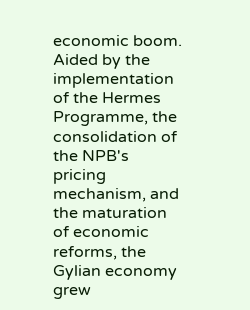economic boom. Aided by the implementation of the Hermes Programme, the consolidation of the NPB's pricing mechanism, and the maturation of economic reforms, the Gylian economy grew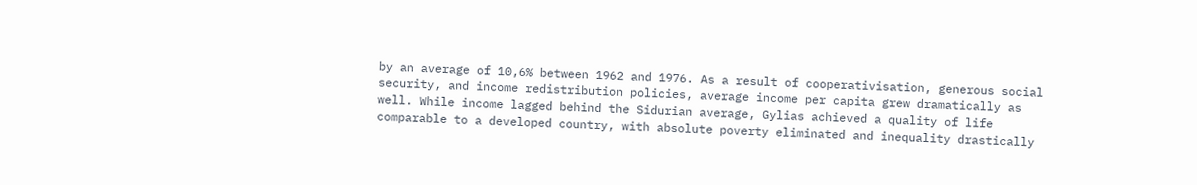by an average of 10,6% between 1962 and 1976. As a result of cooperativisation, generous social security, and income redistribution policies, average income per capita grew dramatically as well. While income lagged behind the Sidurian average, Gylias achieved a quality of life comparable to a developed country, with absolute poverty eliminated and inequality drastically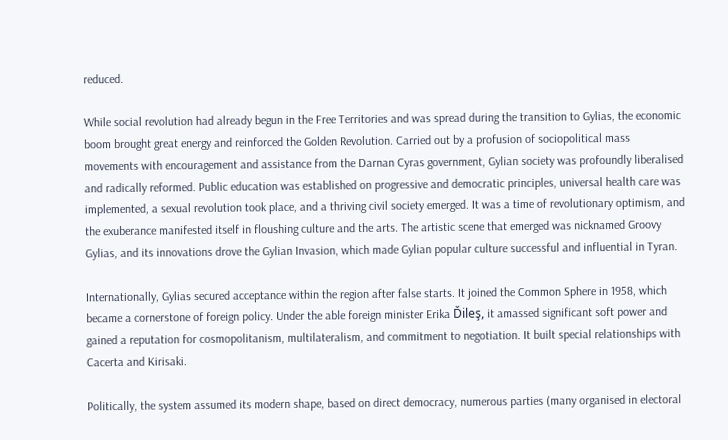reduced.

While social revolution had already begun in the Free Territories and was spread during the transition to Gylias, the economic boom brought great energy and reinforced the Golden Revolution. Carried out by a profusion of sociopolitical mass movements with encouragement and assistance from the Darnan Cyras government, Gylian society was profoundly liberalised and radically reformed. Public education was established on progressive and democratic principles, universal health care was implemented, a sexual revolution took place, and a thriving civil society emerged. It was a time of revolutionary optimism, and the exuberance manifested itself in floushing culture and the arts. The artistic scene that emerged was nicknamed Groovy Gylias, and its innovations drove the Gylian Invasion, which made Gylian popular culture successful and influential in Tyran.

Internationally, Gylias secured acceptance within the region after false starts. It joined the Common Sphere in 1958, which became a cornerstone of foreign policy. Under the able foreign minister Erika Ďileş, it amassed significant soft power and gained a reputation for cosmopolitanism, multilateralism, and commitment to negotiation. It built special relationships with Cacerta and Kirisaki.

Politically, the system assumed its modern shape, based on direct democracy, numerous parties (many organised in electoral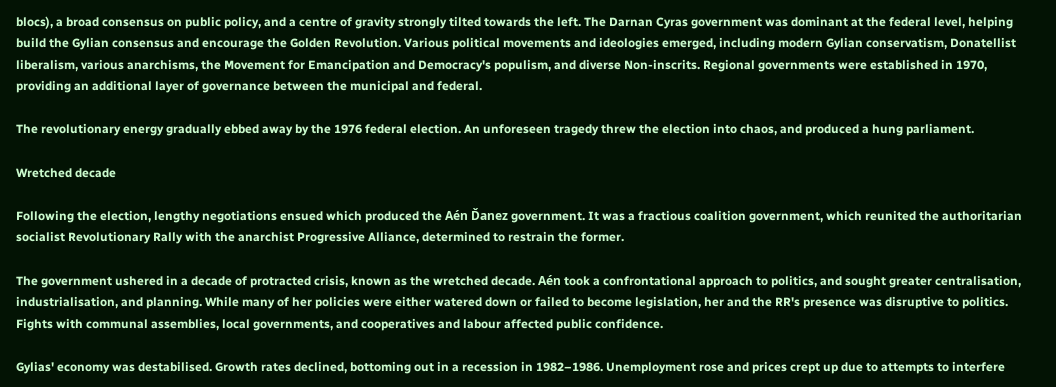blocs), a broad consensus on public policy, and a centre of gravity strongly tilted towards the left. The Darnan Cyras government was dominant at the federal level, helping build the Gylian consensus and encourage the Golden Revolution. Various political movements and ideologies emerged, including modern Gylian conservatism, Donatellist liberalism, various anarchisms, the Movement for Emancipation and Democracy's populism, and diverse Non-inscrits. Regional governments were established in 1970, providing an additional layer of governance between the municipal and federal.

The revolutionary energy gradually ebbed away by the 1976 federal election. An unforeseen tragedy threw the election into chaos, and produced a hung parliament.

Wretched decade

Following the election, lengthy negotiations ensued which produced the Aén Ďanez government. It was a fractious coalition government, which reunited the authoritarian socialist Revolutionary Rally with the anarchist Progressive Alliance, determined to restrain the former.

The government ushered in a decade of protracted crisis, known as the wretched decade. Aén took a confrontational approach to politics, and sought greater centralisation, industrialisation, and planning. While many of her policies were either watered down or failed to become legislation, her and the RR's presence was disruptive to politics. Fights with communal assemblies, local governments, and cooperatives and labour affected public confidence.

Gylias' economy was destabilised. Growth rates declined, bottoming out in a recession in 1982–1986. Unemployment rose and prices crept up due to attempts to interfere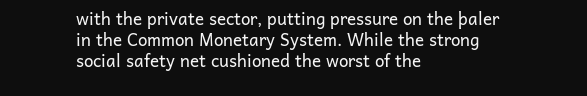with the private sector, putting pressure on the þaler in the Common Monetary System. While the strong social safety net cushioned the worst of the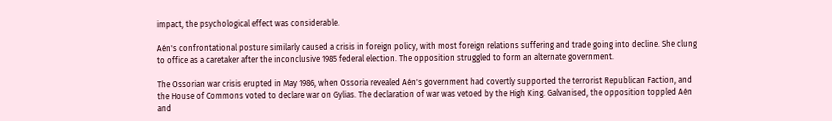impact, the psychological effect was considerable.

Aén's confrontational posture similarly caused a crisis in foreign policy, with most foreign relations suffering and trade going into decline. She clung to office as a caretaker after the inconclusive 1985 federal election. The opposition struggled to form an alternate government.

The Ossorian war crisis erupted in May 1986, when Ossoria revealed Aén's government had covertly supported the terrorist Republican Faction, and the House of Commons voted to declare war on Gylias. The declaration of war was vetoed by the High King. Galvanised, the opposition toppled Aén and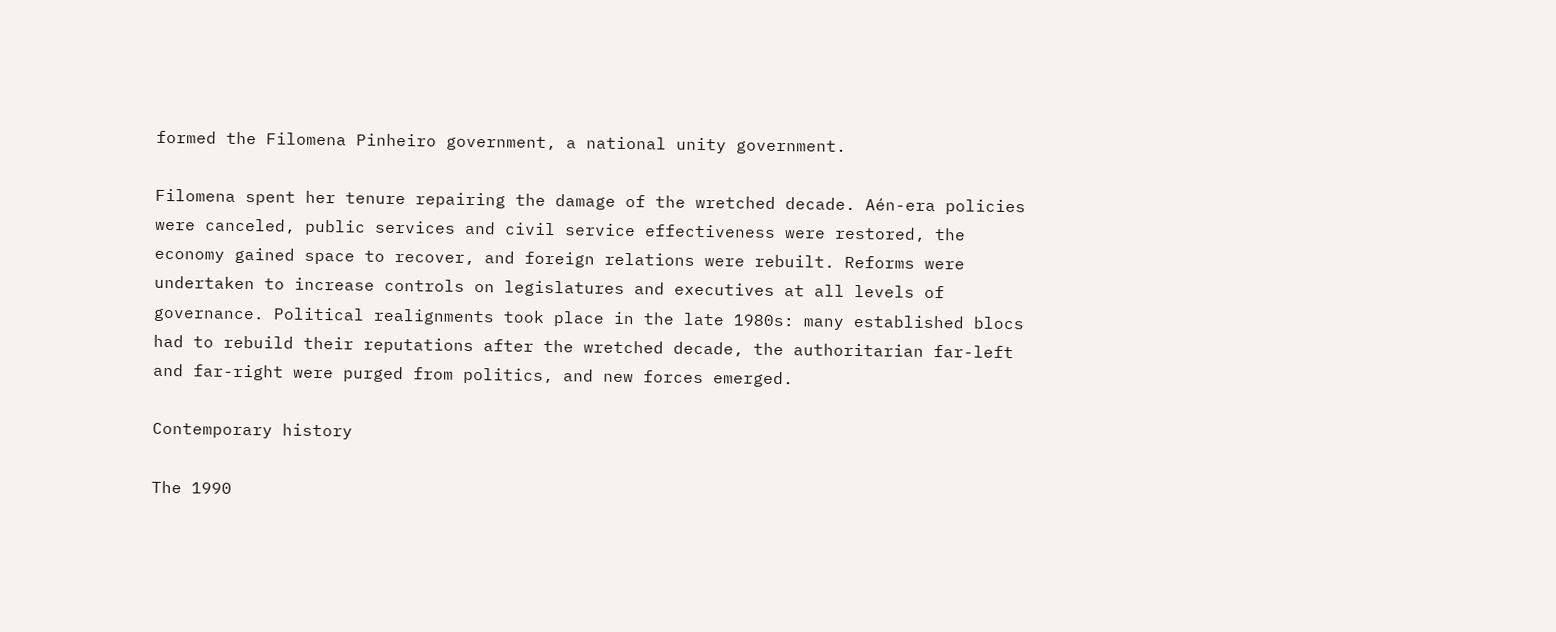formed the Filomena Pinheiro government, a national unity government.

Filomena spent her tenure repairing the damage of the wretched decade. Aén-era policies were canceled, public services and civil service effectiveness were restored, the economy gained space to recover, and foreign relations were rebuilt. Reforms were undertaken to increase controls on legislatures and executives at all levels of governance. Political realignments took place in the late 1980s: many established blocs had to rebuild their reputations after the wretched decade, the authoritarian far-left and far-right were purged from politics, and new forces emerged.

Contemporary history

The 1990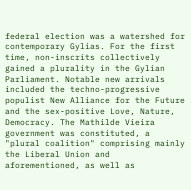federal election was a watershed for contemporary Gylias. For the first time, non-inscrits collectively gained a plurality in the Gylian Parliament. Notable new arrivals included the techno-progressive populist New Alliance for the Future and the sex-positive Love, Nature, Democracy. The Mathilde Vieira government was constituted, a "plural coalition" comprising mainly the Liberal Union and aforementioned, as well as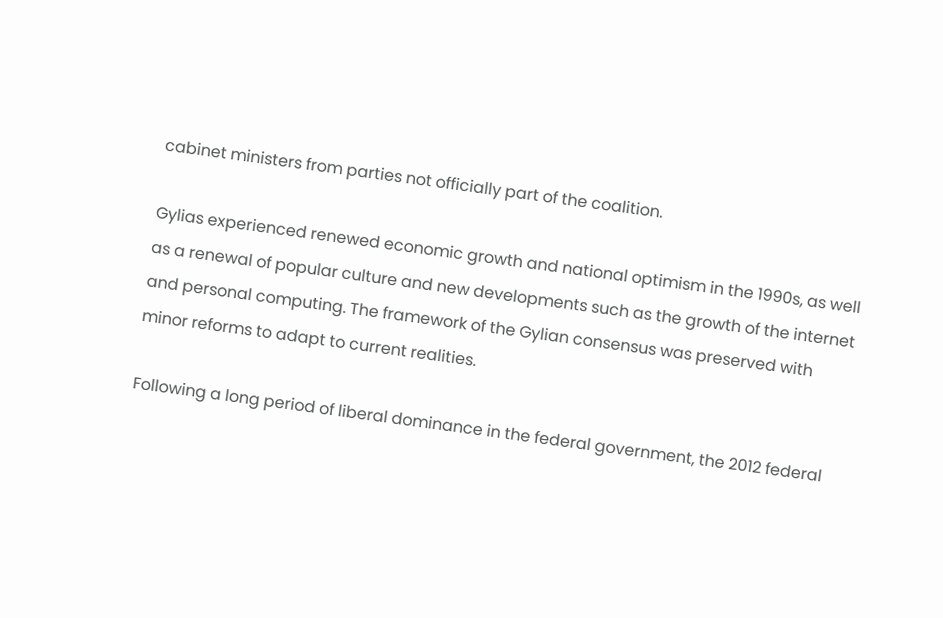cabinet ministers from parties not officially part of the coalition.

Gylias experienced renewed economic growth and national optimism in the 1990s, as well as a renewal of popular culture and new developments such as the growth of the internet and personal computing. The framework of the Gylian consensus was preserved with minor reforms to adapt to current realities.

Following a long period of liberal dominance in the federal government, the 2012 federal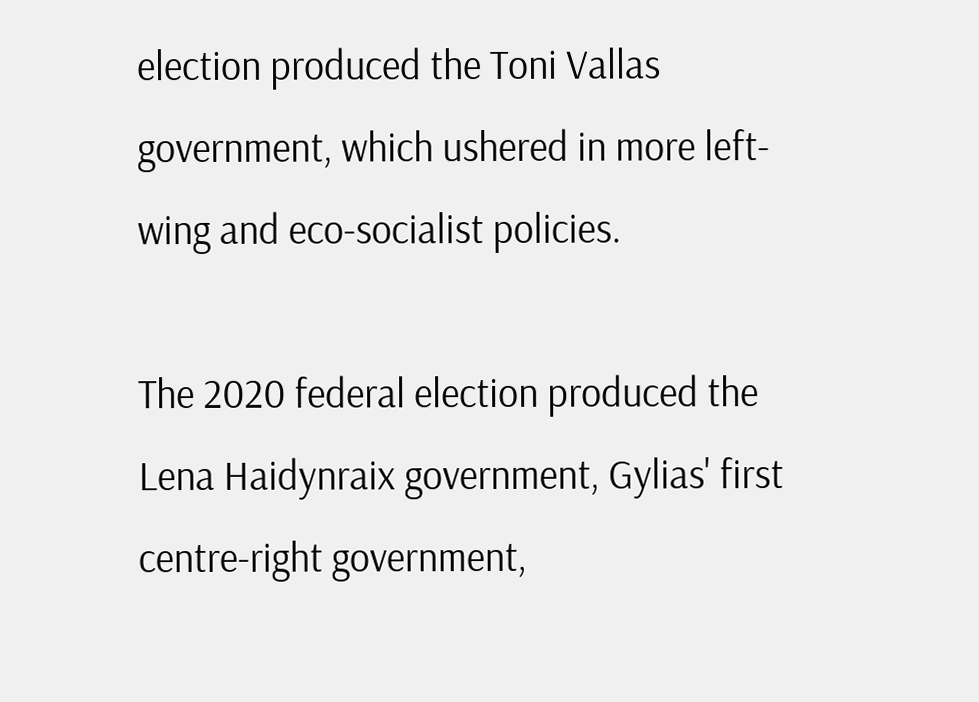election produced the Toni Vallas government, which ushered in more left-wing and eco-socialist policies.

The 2020 federal election produced the Lena Haidynraix government, Gylias' first centre-right government,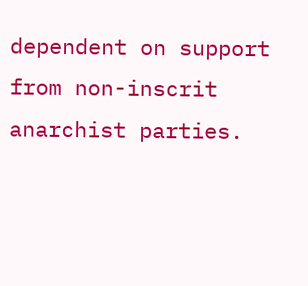dependent on support from non-inscrit anarchist parties.